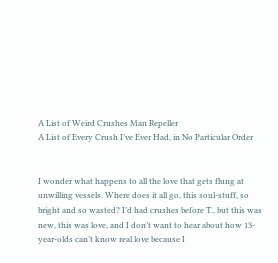A List of Weird Crushes Man Repeller
A List of Every Crush I’ve Ever Had, in No Particular Order


I wonder what happens to all the love that gets flung at unwilling vessels. Where does it all go, this soul-stuff, so bright and so wasted? I’d had crushes before T., but this was new, this was love, and I don’t want to hear about how 13-year-olds can’t know real love because I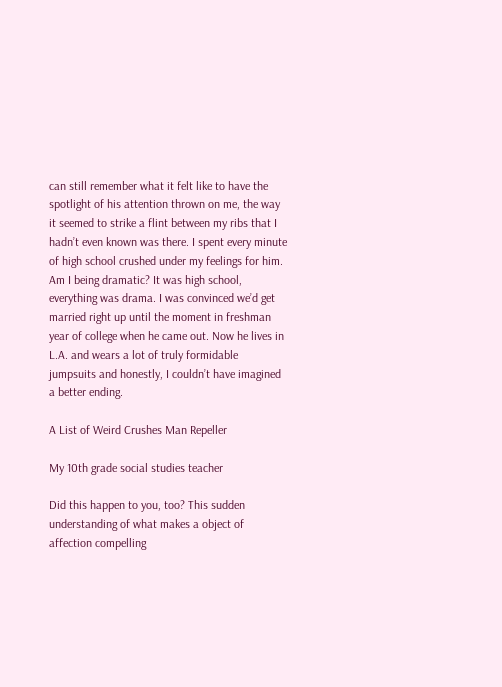can still remember what it felt like to have the spotlight of his attention thrown on me, the way it seemed to strike a flint between my ribs that I hadn’t even known was there. I spent every minute of high school crushed under my feelings for him. Am I being dramatic? It was high school, everything was drama. I was convinced we’d get married right up until the moment in freshman year of college when he came out. Now he lives in L.A. and wears a lot of truly formidable jumpsuits and honestly, I couldn’t have imagined a better ending.

A List of Weird Crushes Man Repeller

My 10th grade social studies teacher

Did this happen to you, too? This sudden understanding of what makes a object of affection compelling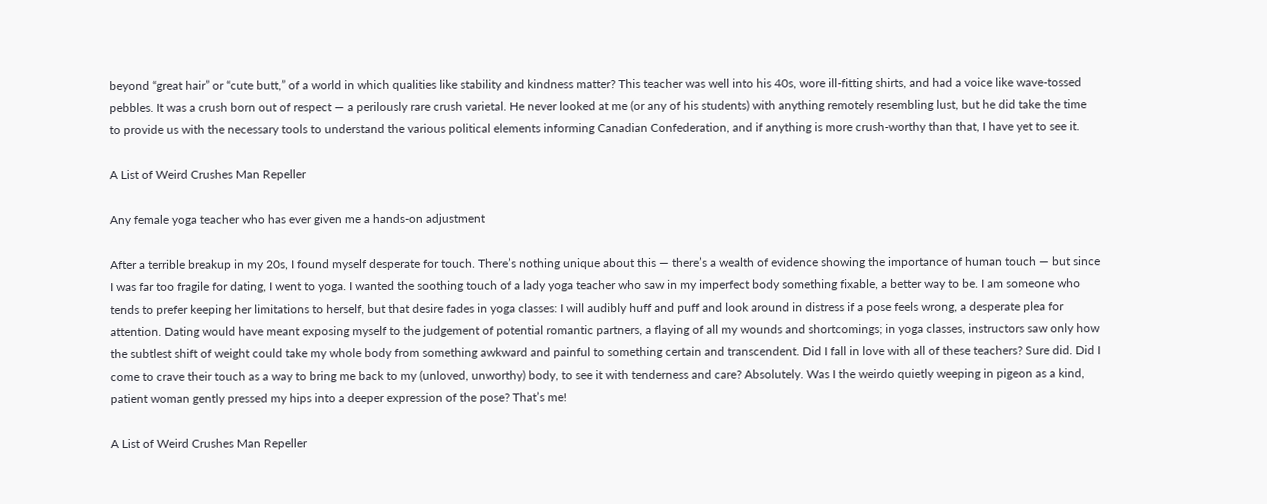beyond “great hair” or “cute butt,” of a world in which qualities like stability and kindness matter? This teacher was well into his 40s, wore ill-fitting shirts, and had a voice like wave-tossed pebbles. It was a crush born out of respect — a perilously rare crush varietal. He never looked at me (or any of his students) with anything remotely resembling lust, but he did take the time to provide us with the necessary tools to understand the various political elements informing Canadian Confederation, and if anything is more crush-worthy than that, I have yet to see it.

A List of Weird Crushes Man Repeller

Any female yoga teacher who has ever given me a hands-on adjustment

After a terrible breakup in my 20s, I found myself desperate for touch. There’s nothing unique about this — there’s a wealth of evidence showing the importance of human touch — but since I was far too fragile for dating, I went to yoga. I wanted the soothing touch of a lady yoga teacher who saw in my imperfect body something fixable, a better way to be. I am someone who tends to prefer keeping her limitations to herself, but that desire fades in yoga classes: I will audibly huff and puff and look around in distress if a pose feels wrong, a desperate plea for attention. Dating would have meant exposing myself to the judgement of potential romantic partners, a flaying of all my wounds and shortcomings; in yoga classes, instructors saw only how the subtlest shift of weight could take my whole body from something awkward and painful to something certain and transcendent. Did I fall in love with all of these teachers? Sure did. Did I come to crave their touch as a way to bring me back to my (unloved, unworthy) body, to see it with tenderness and care? Absolutely. Was I the weirdo quietly weeping in pigeon as a kind, patient woman gently pressed my hips into a deeper expression of the pose? That’s me!

A List of Weird Crushes Man Repeller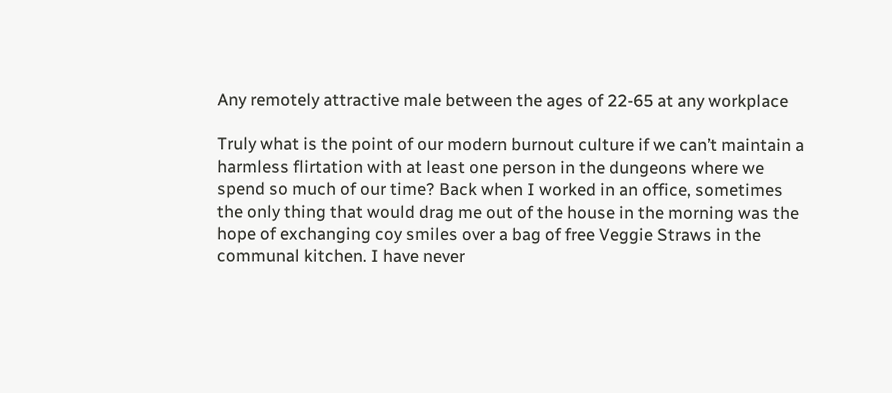Any remotely attractive male between the ages of 22-65 at any workplace

Truly what is the point of our modern burnout culture if we can’t maintain a harmless flirtation with at least one person in the dungeons where we spend so much of our time? Back when I worked in an office, sometimes the only thing that would drag me out of the house in the morning was the hope of exchanging coy smiles over a bag of free Veggie Straws in the communal kitchen. I have never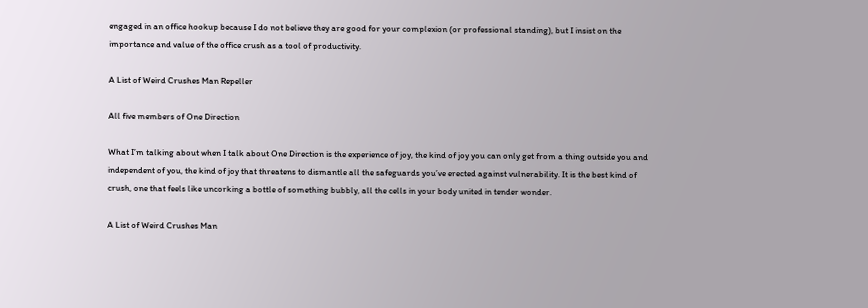engaged in an office hookup because I do not believe they are good for your complexion (or professional standing), but I insist on the importance and value of the office crush as a tool of productivity.

A List of Weird Crushes Man Repeller

All five members of One Direction

What I’m talking about when I talk about One Direction is the experience of joy, the kind of joy you can only get from a thing outside you and independent of you, the kind of joy that threatens to dismantle all the safeguards you’ve erected against vulnerability. It is the best kind of crush, one that feels like uncorking a bottle of something bubbly, all the cells in your body united in tender wonder.

A List of Weird Crushes Man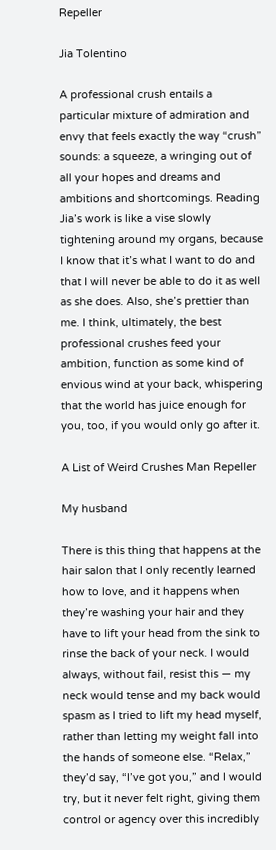Repeller

Jia Tolentino

A professional crush entails a particular mixture of admiration and envy that feels exactly the way “crush” sounds: a squeeze, a wringing out of all your hopes and dreams and ambitions and shortcomings. Reading Jia’s work is like a vise slowly tightening around my organs, because I know that it’s what I want to do and that I will never be able to do it as well as she does. Also, she’s prettier than me. I think, ultimately, the best professional crushes feed your ambition, function as some kind of envious wind at your back, whispering that the world has juice enough for you, too, if you would only go after it.

A List of Weird Crushes Man Repeller

My husband

There is this thing that happens at the hair salon that I only recently learned how to love, and it happens when they’re washing your hair and they have to lift your head from the sink to rinse the back of your neck. I would always, without fail, resist this — my neck would tense and my back would spasm as I tried to lift my head myself, rather than letting my weight fall into the hands of someone else. “Relax,” they’d say, “I’ve got you,” and I would try, but it never felt right, giving them control or agency over this incredibly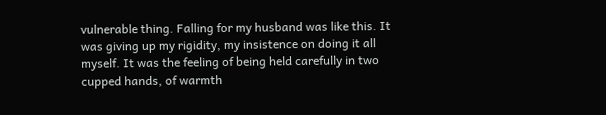vulnerable thing. Falling for my husband was like this. It was giving up my rigidity, my insistence on doing it all myself. It was the feeling of being held carefully in two cupped hands, of warmth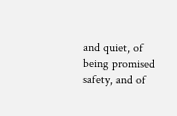and quiet, of being promised safety, and of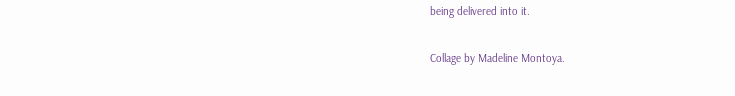being delivered into it.

Collage by Madeline Montoya.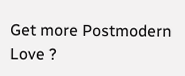Get more Postmodern Love ?